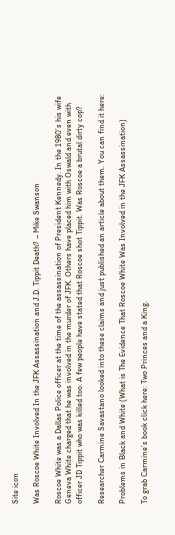Site icon

Was Roscoe White Involved In the JFK Assassination and J.D. Tippit Death? – Mike Swanson

Roscoe White was a Dallas Police officer at the time of the assassination of President Kennedy. In the 1980’s his wife Geneva White charged that he was involved in the murder of JFK. Others have placed him with Oswald and even with officer JD Tippit who was killed too. A few people have stated that Roscoe shot Tippit. Was Roscoe a brutal dirty cop?

Researcher Carmine Savastano looked into these claims and just published an article about them. You can find it here:

Problems in Black and White (What is The Evidence That Roscoe White Was Involved in the JFK Assassination)

To grab Carmine’s book click here: Two Princes and a King.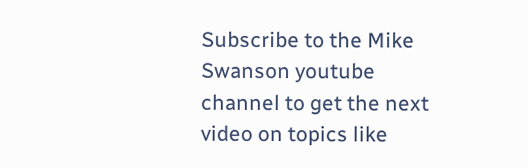Subscribe to the Mike Swanson youtube channel to get the next video on topics like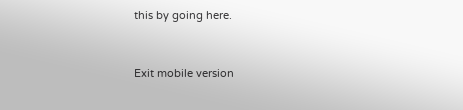this by going here.


Exit mobile version